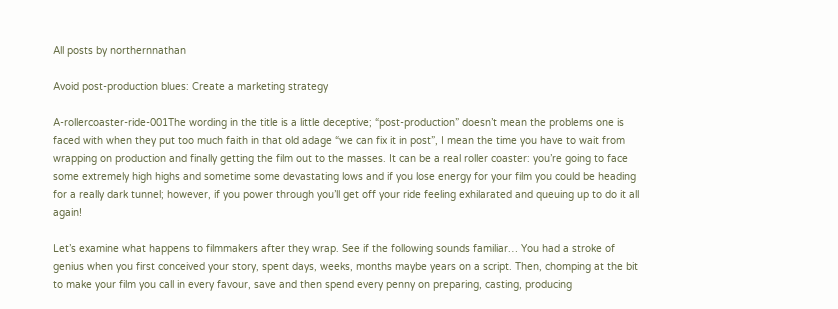All posts by northernnathan

Avoid post-production blues: Create a marketing strategy

A-rollercoaster-ride-001The wording in the title is a little deceptive; “post-production” doesn’t mean the problems one is faced with when they put too much faith in that old adage “we can fix it in post”, I mean the time you have to wait from wrapping on production and finally getting the film out to the masses. It can be a real roller coaster: you’re going to face some extremely high highs and sometime some devastating lows and if you lose energy for your film you could be heading for a really dark tunnel; however, if you power through you’ll get off your ride feeling exhilarated and queuing up to do it all again!

Let’s examine what happens to filmmakers after they wrap. See if the following sounds familiar… You had a stroke of genius when you first conceived your story, spent days, weeks, months maybe years on a script. Then, chomping at the bit to make your film you call in every favour, save and then spend every penny on preparing, casting, producing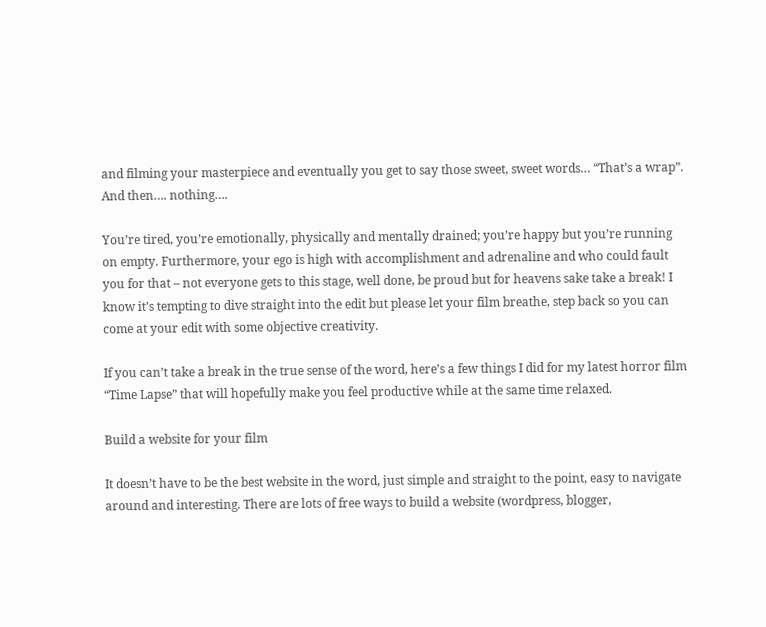and filming your masterpiece and eventually you get to say those sweet, sweet words… “That’s a wrap”. And then…. nothing….

You’re tired, you’re emotionally, physically and mentally drained; you’re happy but you’re running on empty. Furthermore, your ego is high with accomplishment and adrenaline and who could fault you for that – not everyone gets to this stage, well done, be proud but for heavens sake take a break! I know it’s tempting to dive straight into the edit but please let your film breathe, step back so you can come at your edit with some objective creativity.

If you can’t take a break in the true sense of the word, here’s a few things I did for my latest horror film “Time Lapse” that will hopefully make you feel productive while at the same time relaxed.

Build a website for your film

It doesn’t have to be the best website in the word, just simple and straight to the point, easy to navigate around and interesting. There are lots of free ways to build a website (wordpress, blogger,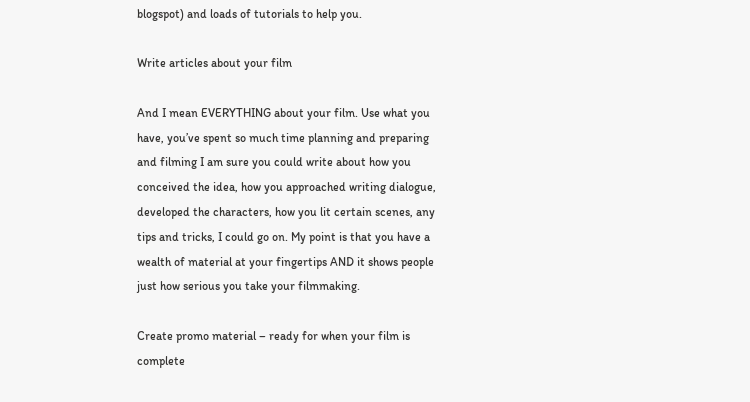blogspot) and loads of tutorials to help you.

Write articles about your film

And I mean EVERYTHING about your film. Use what you have, you’ve spent so much time planning and preparing and filming I am sure you could write about how you conceived the idea, how you approached writing dialogue, developed the characters, how you lit certain scenes, any tips and tricks, I could go on. My point is that you have a wealth of material at your fingertips AND it shows people just how serious you take your filmmaking.

Create promo material – ready for when your film is complete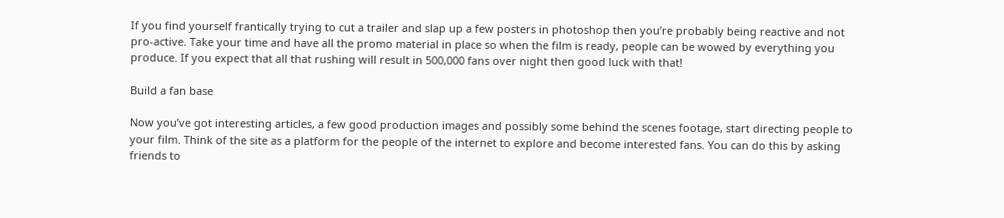If you find yourself frantically trying to cut a trailer and slap up a few posters in photoshop then you’re probably being reactive and not pro-active. Take your time and have all the promo material in place so when the film is ready, people can be wowed by everything you produce. If you expect that all that rushing will result in 500,000 fans over night then good luck with that!

Build a fan base

Now you’ve got interesting articles, a few good production images and possibly some behind the scenes footage, start directing people to your film. Think of the site as a platform for the people of the internet to explore and become interested fans. You can do this by asking friends to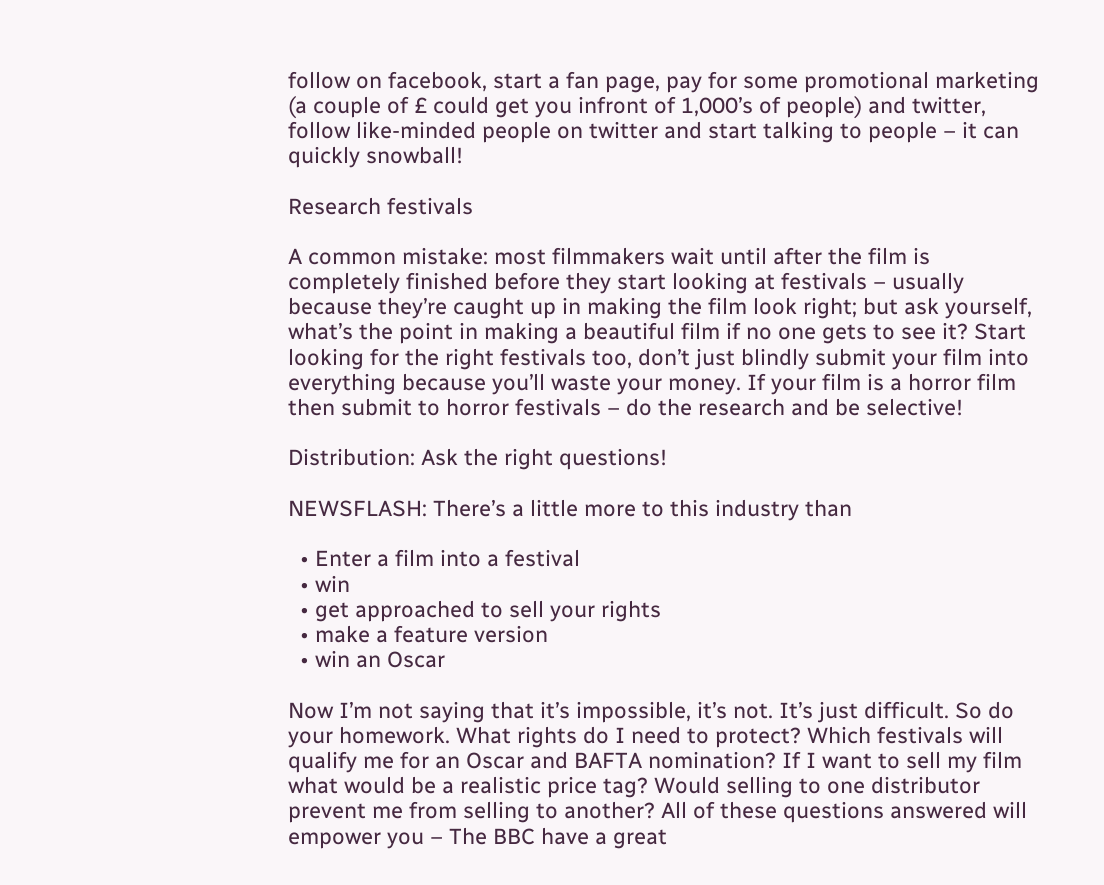follow on facebook, start a fan page, pay for some promotional marketing (a couple of £ could get you infront of 1,000’s of people) and twitter, follow like-minded people on twitter and start talking to people – it can quickly snowball!

Research festivals

A common mistake: most filmmakers wait until after the film is completely finished before they start looking at festivals – usually because they’re caught up in making the film look right; but ask yourself, what’s the point in making a beautiful film if no one gets to see it? Start looking for the right festivals too, don’t just blindly submit your film into everything because you’ll waste your money. If your film is a horror film then submit to horror festivals – do the research and be selective!

Distribution: Ask the right questions!

NEWSFLASH: There’s a little more to this industry than

  • Enter a film into a festival
  • win
  • get approached to sell your rights
  • make a feature version
  • win an Oscar

Now I’m not saying that it’s impossible, it’s not. It’s just difficult. So do your homework. What rights do I need to protect? Which festivals will qualify me for an Oscar and BAFTA nomination? If I want to sell my film what would be a realistic price tag? Would selling to one distributor prevent me from selling to another? All of these questions answered will empower you – The BBC have a great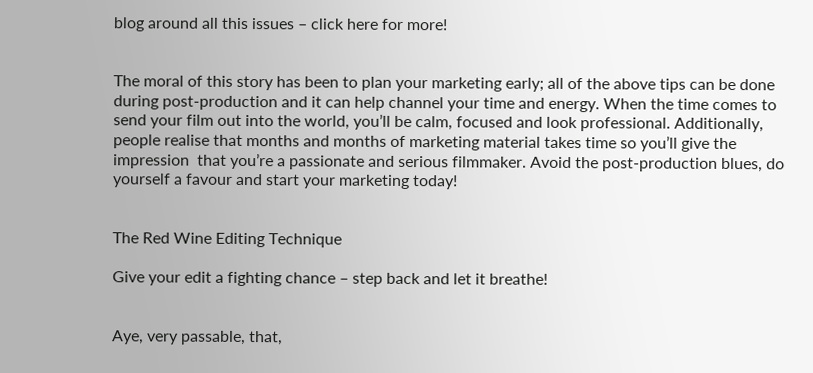blog around all this issues – click here for more!


The moral of this story has been to plan your marketing early; all of the above tips can be done during post-production and it can help channel your time and energy. When the time comes to send your film out into the world, you’ll be calm, focused and look professional. Additionally, people realise that months and months of marketing material takes time so you’ll give the impression  that you’re a passionate and serious filmmaker. Avoid the post-production blues, do yourself a favour and start your marketing today!


The Red Wine Editing Technique

Give your edit a fighting chance – step back and let it breathe!


Aye, very passable, that,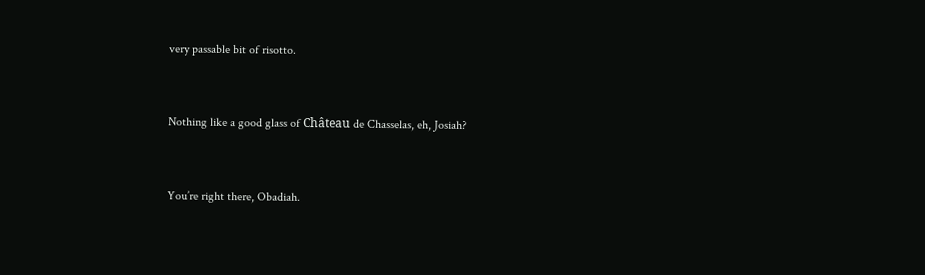very passable bit of risotto.


Nothing like a good glass of Château de Chasselas, eh, Josiah?


You’re right there, Obadiah.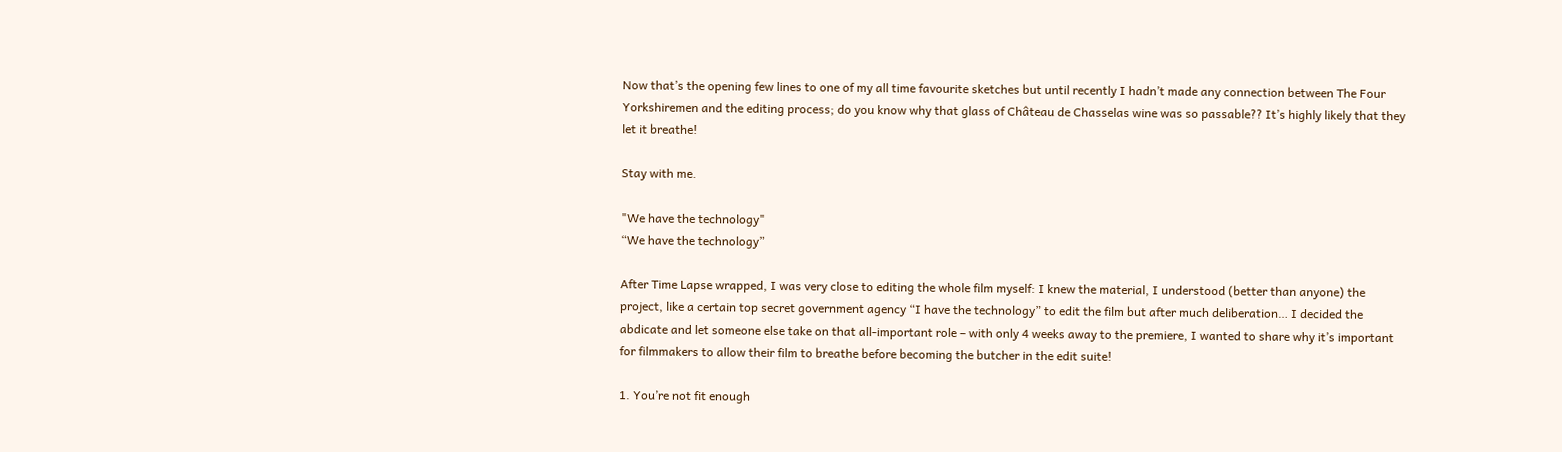Now that’s the opening few lines to one of my all time favourite sketches but until recently I hadn’t made any connection between The Four Yorkshiremen and the editing process; do you know why that glass of Château de Chasselas wine was so passable?? It’s highly likely that they let it breathe!

Stay with me.

"We have the technology"
“We have the technology”

After Time Lapse wrapped, I was very close to editing the whole film myself: I knew the material, I understood (better than anyone) the project, like a certain top secret government agency “I have the technology” to edit the film but after much deliberation… I decided the abdicate and let someone else take on that all-important role – with only 4 weeks away to the premiere, I wanted to share why it’s important for filmmakers to allow their film to breathe before becoming the butcher in the edit suite!

1. You’re not fit enough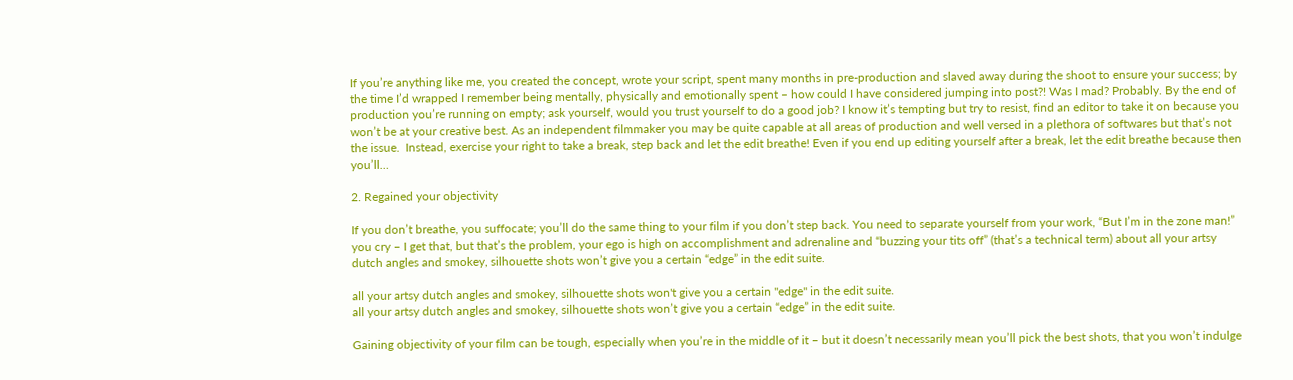If you’re anything like me, you created the concept, wrote your script, spent many months in pre-production and slaved away during the shoot to ensure your success; by the time I’d wrapped I remember being mentally, physically and emotionally spent – how could I have considered jumping into post?! Was I mad? Probably. By the end of production you’re running on empty; ask yourself, would you trust yourself to do a good job? I know it’s tempting but try to resist, find an editor to take it on because you won’t be at your creative best. As an independent filmmaker you may be quite capable at all areas of production and well versed in a plethora of softwares but that’s not the issue.  Instead, exercise your right to take a break, step back and let the edit breathe! Even if you end up editing yourself after a break, let the edit breathe because then you’ll…

2. Regained your objectivity

If you don’t breathe, you suffocate; you’ll do the same thing to your film if you don’t step back. You need to separate yourself from your work, “But I’m in the zone man!” you cry – I get that, but that’s the problem, your ego is high on accomplishment and adrenaline and “buzzing your tits off” (that’s a technical term) about all your artsy dutch angles and smokey, silhouette shots won’t give you a certain “edge” in the edit suite.

all your artsy dutch angles and smokey, silhouette shots won't give you a certain "edge" in the edit suite.
all your artsy dutch angles and smokey, silhouette shots won’t give you a certain “edge” in the edit suite.

Gaining objectivity of your film can be tough, especially when you’re in the middle of it – but it doesn’t necessarily mean you’ll pick the best shots, that you won’t indulge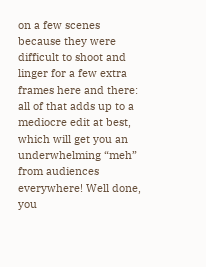on a few scenes because they were difficult to shoot and linger for a few extra frames here and there: all of that adds up to a mediocre edit at best, which will get you an underwhelming “meh” from audiences everywhere! Well done, you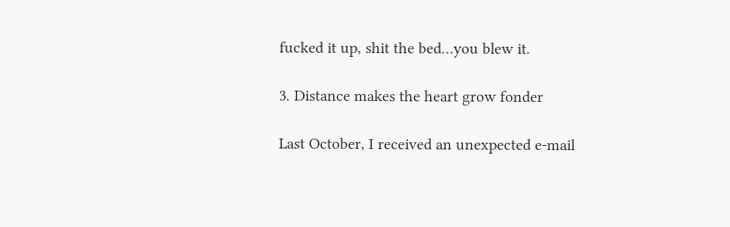fucked it up, shit the bed…you blew it.

3. Distance makes the heart grow fonder

Last October, I received an unexpected e-mail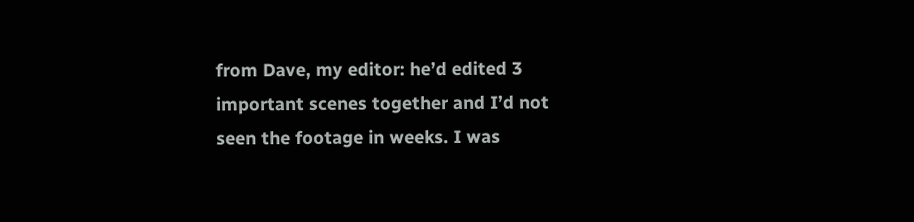from Dave, my editor: he’d edited 3 important scenes together and I’d not seen the footage in weeks. I was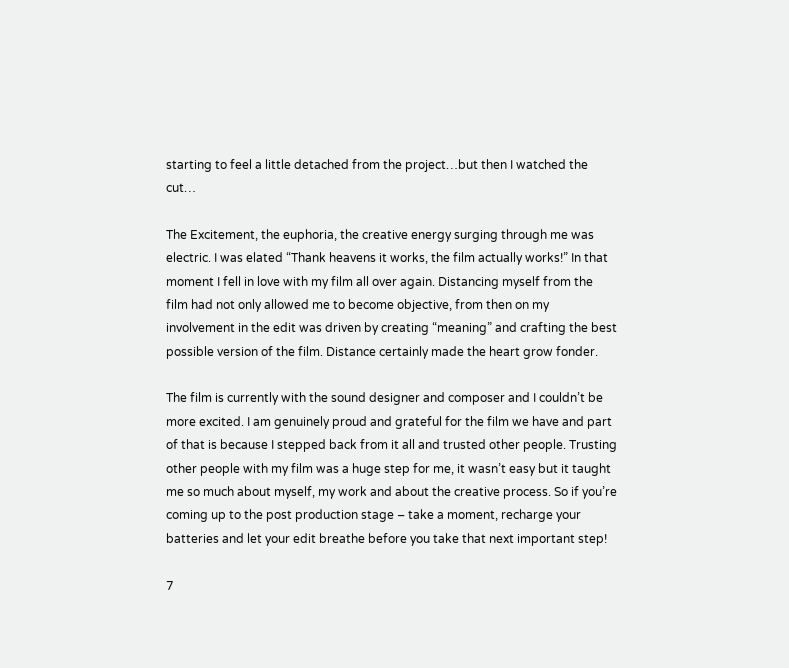starting to feel a little detached from the project…but then I watched the cut…

The Excitement, the euphoria, the creative energy surging through me was electric. I was elated “Thank heavens it works, the film actually works!” In that moment I fell in love with my film all over again. Distancing myself from the film had not only allowed me to become objective, from then on my involvement in the edit was driven by creating “meaning” and crafting the best possible version of the film. Distance certainly made the heart grow fonder.

The film is currently with the sound designer and composer and I couldn’t be more excited. I am genuinely proud and grateful for the film we have and part of that is because I stepped back from it all and trusted other people. Trusting other people with my film was a huge step for me, it wasn’t easy but it taught me so much about myself, my work and about the creative process. So if you’re coming up to the post production stage – take a moment, recharge your batteries and let your edit breathe before you take that next important step!

7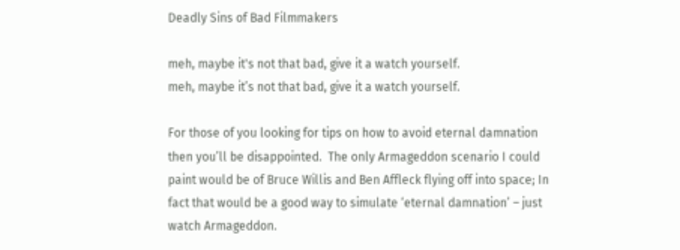Deadly Sins of Bad Filmmakers

meh, maybe it's not that bad, give it a watch yourself.
meh, maybe it’s not that bad, give it a watch yourself.

For those of you looking for tips on how to avoid eternal damnation then you’ll be disappointed.  The only Armageddon scenario I could paint would be of Bruce Willis and Ben Affleck flying off into space; In fact that would be a good way to simulate ‘eternal damnation’ – just watch Armageddon.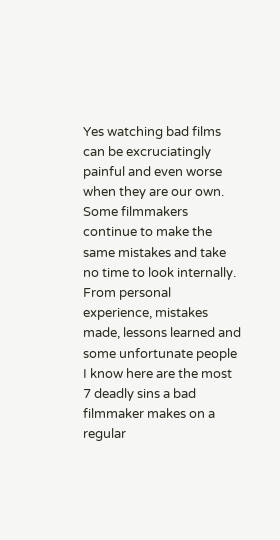Yes watching bad films can be excruciatingly painful and even worse when they are our own. Some filmmakers continue to make the same mistakes and take no time to look internally. From personal experience, mistakes made, lessons learned and some unfortunate people I know here are the most 7 deadly sins a bad filmmaker makes on a regular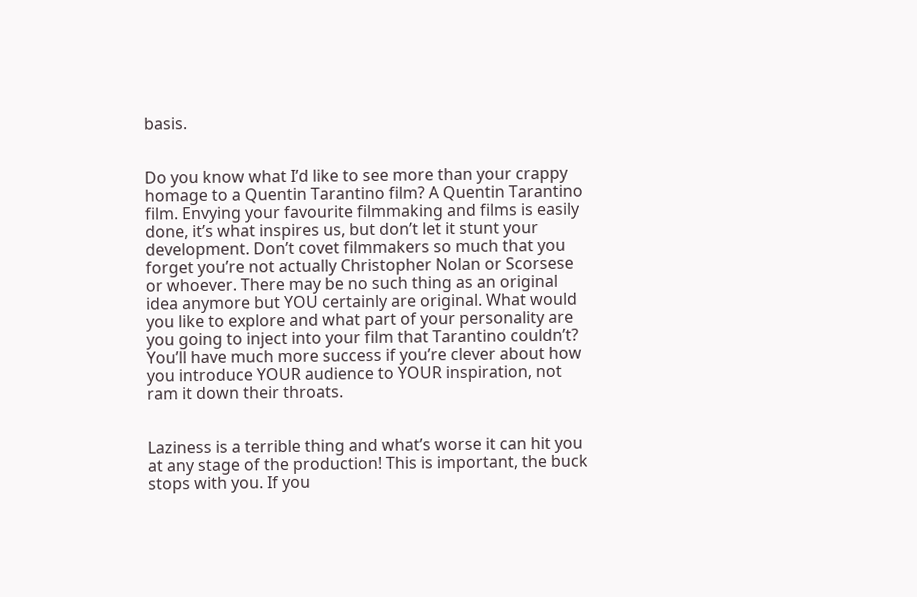basis.


Do you know what I’d like to see more than your crappy homage to a Quentin Tarantino film? A Quentin Tarantino film. Envying your favourite filmmaking and films is easily done, it’s what inspires us, but don’t let it stunt your development. Don’t covet filmmakers so much that you forget you’re not actually Christopher Nolan or Scorsese or whoever. There may be no such thing as an original idea anymore but YOU certainly are original. What would you like to explore and what part of your personality are you going to inject into your film that Tarantino couldn’t? You’ll have much more success if you’re clever about how you introduce YOUR audience to YOUR inspiration, not ram it down their throats.


Laziness is a terrible thing and what’s worse it can hit you at any stage of the production! This is important, the buck stops with you. If you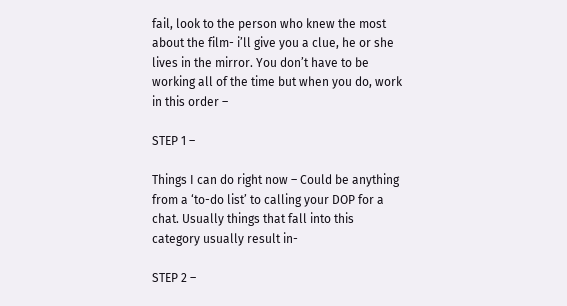fail, look to the person who knew the most about the film- i’ll give you a clue, he or she lives in the mirror. You don’t have to be working all of the time but when you do, work in this order –

STEP 1 –

Things I can do right now – Could be anything from a ‘to-do list’ to calling your DOP for a chat. Usually things that fall into this category usually result in-

STEP 2 –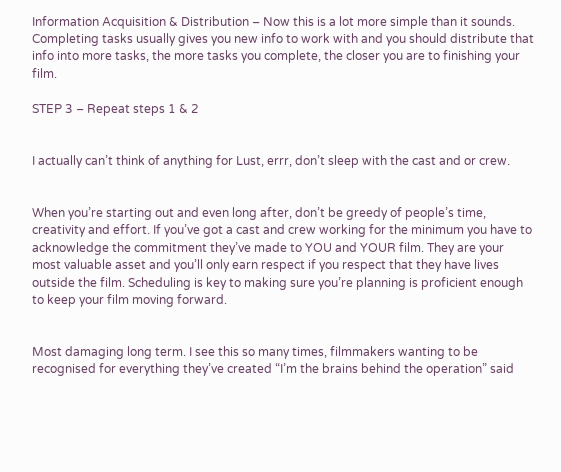Information Acquisition & Distribution – Now this is a lot more simple than it sounds. Completing tasks usually gives you new info to work with and you should distribute that info into more tasks, the more tasks you complete, the closer you are to finishing your film.

STEP 3 – Repeat steps 1 & 2


I actually can’t think of anything for Lust, errr, don’t sleep with the cast and or crew.


When you’re starting out and even long after, don’t be greedy of people’s time, creativity and effort. If you’ve got a cast and crew working for the minimum you have to acknowledge the commitment they’ve made to YOU and YOUR film. They are your most valuable asset and you’ll only earn respect if you respect that they have lives outside the film. Scheduling is key to making sure you’re planning is proficient enough to keep your film moving forward.


Most damaging long term. I see this so many times, filmmakers wanting to be recognised for everything they’ve created “I’m the brains behind the operation” said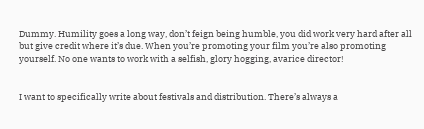Dummy. Humility goes a long way, don’t feign being humble, you did work very hard after all but give credit where it’s due. When you’re promoting your film you’re also promoting yourself. No one wants to work with a selfish, glory hogging, avarice director!


I want to specifically write about festivals and distribution. There’s always a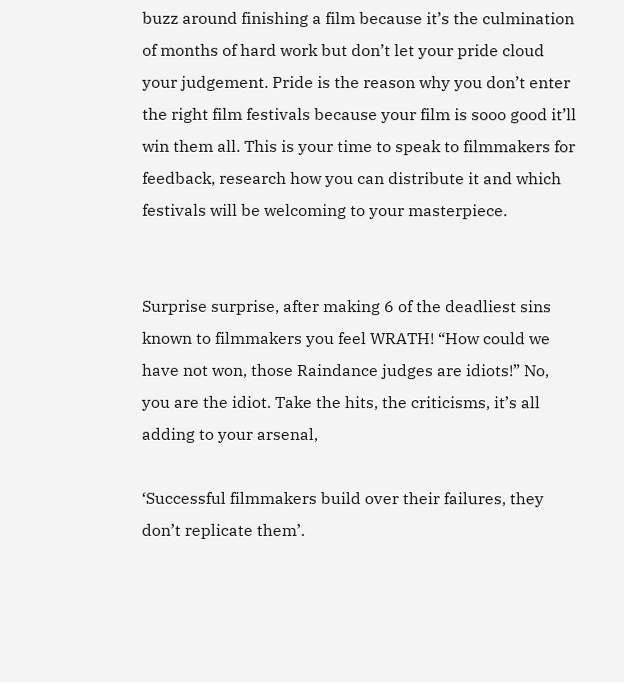buzz around finishing a film because it’s the culmination of months of hard work but don’t let your pride cloud your judgement. Pride is the reason why you don’t enter the right film festivals because your film is sooo good it’ll win them all. This is your time to speak to filmmakers for feedback, research how you can distribute it and which festivals will be welcoming to your masterpiece.


Surprise surprise, after making 6 of the deadliest sins known to filmmakers you feel WRATH! “How could we have not won, those Raindance judges are idiots!” No, you are the idiot. Take the hits, the criticisms, it’s all adding to your arsenal,

‘Successful filmmakers build over their failures, they don’t replicate them’.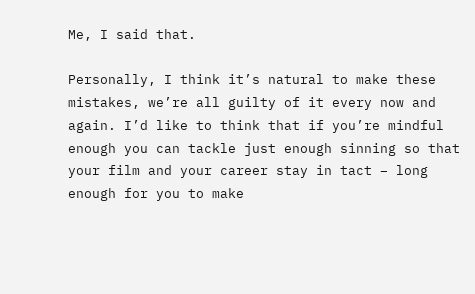Me, I said that.

Personally, I think it’s natural to make these mistakes, we’re all guilty of it every now and again. I’d like to think that if you’re mindful enough you can tackle just enough sinning so that your film and your career stay in tact – long enough for you to make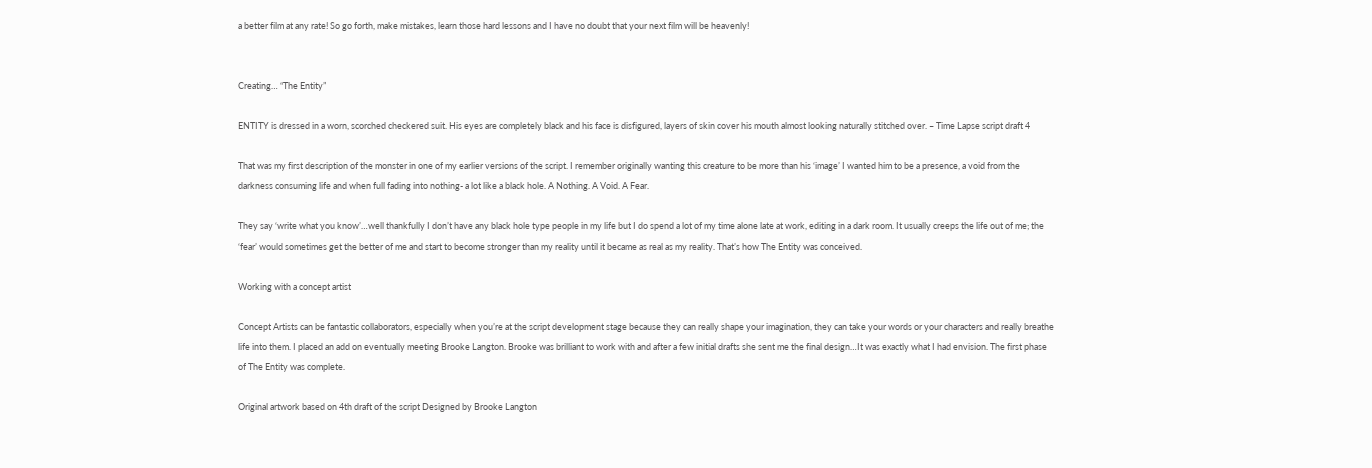a better film at any rate! So go forth, make mistakes, learn those hard lessons and I have no doubt that your next film will be heavenly!


Creating… “The Entity”

ENTITY is dressed in a worn, scorched checkered suit. His eyes are completely black and his face is disfigured, layers of skin cover his mouth almost looking naturally stitched over. – Time Lapse script draft 4

That was my first description of the monster in one of my earlier versions of the script. I remember originally wanting this creature to be more than his ‘image’ I wanted him to be a presence, a void from the darkness consuming life and when full fading into nothing- a lot like a black hole. A Nothing. A Void. A Fear.

They say ‘write what you know’…well thankfully I don’t have any black hole type people in my life but I do spend a lot of my time alone late at work, editing in a dark room. It usually creeps the life out of me; the ‘fear’ would sometimes get the better of me and start to become stronger than my reality until it became as real as my reality. That’s how The Entity was conceived.

Working with a concept artist

Concept Artists can be fantastic collaborators, especially when you’re at the script development stage because they can really shape your imagination, they can take your words or your characters and really breathe life into them. I placed an add on eventually meeting Brooke Langton. Brooke was brilliant to work with and after a few initial drafts she sent me the final design…It was exactly what I had envision. The first phase of The Entity was complete.

Original artwork based on 4th draft of the script Designed by Brooke Langton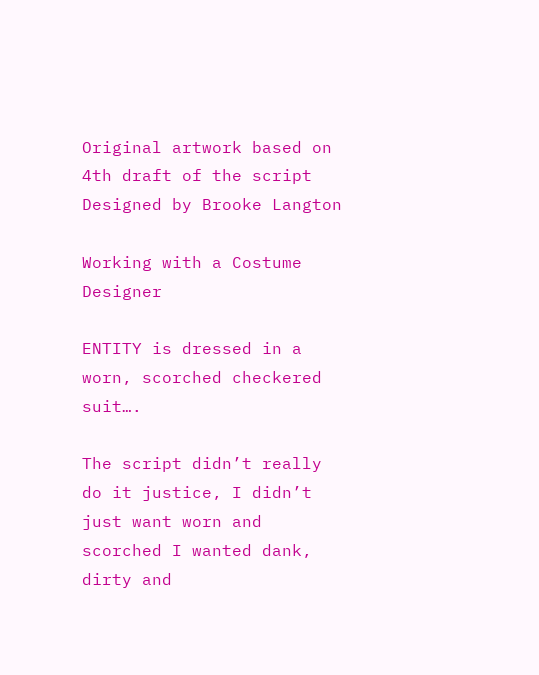Original artwork based on 4th draft of the script Designed by Brooke Langton

Working with a Costume Designer

ENTITY is dressed in a worn, scorched checkered suit….

The script didn’t really do it justice, I didn’t just want worn and scorched I wanted dank, dirty and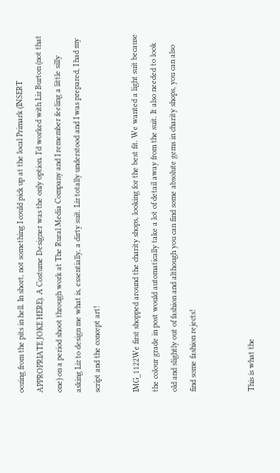oozing from the pits in hell. In short, not something I could pick up at the local Primark (INSERT APPROPRIATE JOKE HERE). A Costume Designer was the only option. I’d worked with Liz Burton (not that one) on a period shoot through work at The Rural Media Company and I remember feeling a little silly asking Liz to design me what is, essentially, a dirty suit. Liz totally understood and I was prepared, I had my script and the concept art!

IMG_1122We first shopped around the charity shops, looking for the best fit. We wanted a light suit because the colour grade in post would automatically take a lot of detail away from the suit. It also needed to look old and slightly out of fashion and although you can find some absolute gems in charity shops, you can also find some fashion rejects!


This is what the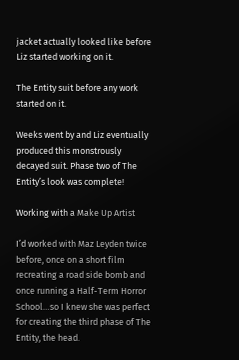jacket actually looked like before Liz started working on it.

The Entity suit before any work started on it.

Weeks went by and Liz eventually produced this monstrously decayed suit. Phase two of The Entity’s look was complete!

Working with a Make Up Artist

I’d worked with Maz Leyden twice before, once on a short film recreating a road side bomb and once running a Half-Term Horror School…so I knew she was perfect for creating the third phase of The Entity, the head.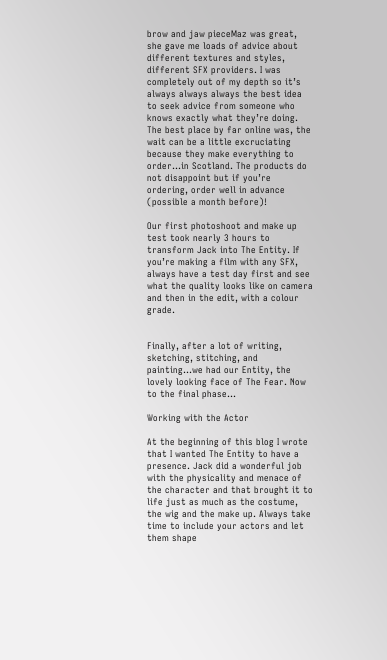brow and jaw pieceMaz was great, she gave me loads of advice about different textures and styles, different SFX providers. I was completely out of my depth so it’s always always always the best idea to seek advice from someone who knows exactly what they’re doing.  The best place by far online was, the wait can be a little excruciating because they make everything to order…in Scotland. The products do not disappoint but if you’re ordering, order well in advance (possible a month before)!

Our first photoshoot and make up test took nearly 3 hours to transform Jack into The Entity. If you’re making a film with any SFX, always have a test day first and see what the quality looks like on camera and then in the edit, with a colour grade.


Finally, after a lot of writing, sketching, stitching, and painting…we had our Entity, the lovely looking face of The Fear. Now to the final phase…

Working with the Actor

At the beginning of this blog I wrote that I wanted The Entity to have a presence. Jack did a wonderful job with the physicality and menace of the character and that brought it to life just as much as the costume, the wig and the make up. Always take time to include your actors and let them shape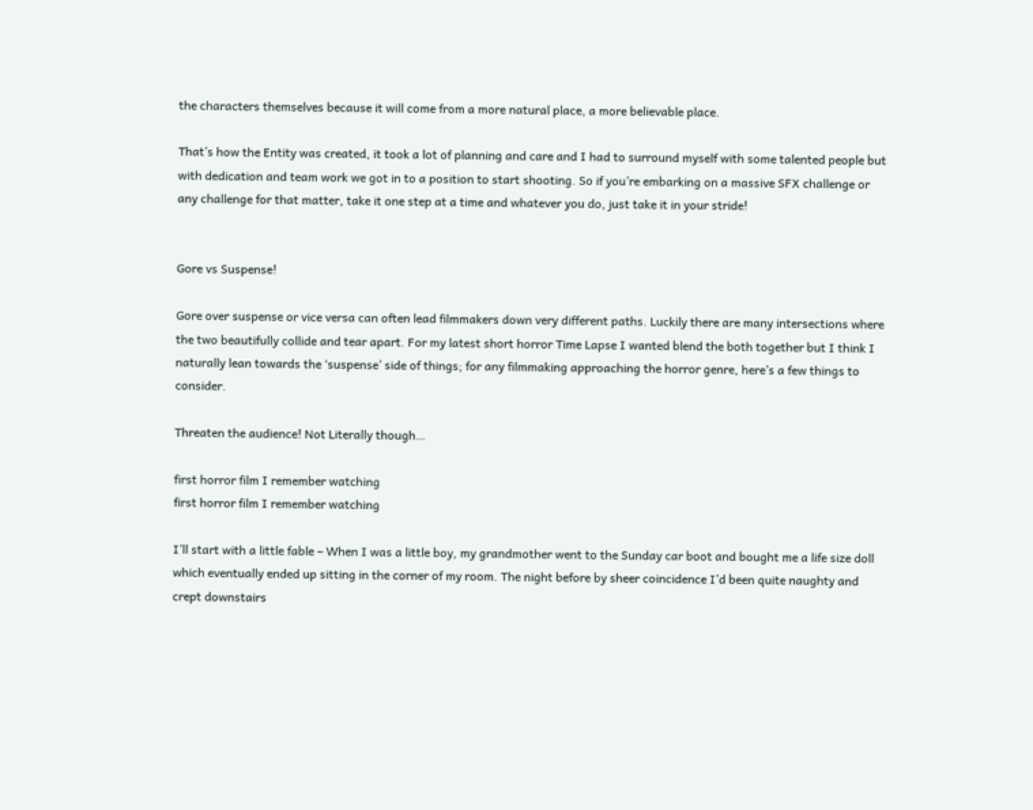the characters themselves because it will come from a more natural place, a more believable place.

That’s how the Entity was created, it took a lot of planning and care and I had to surround myself with some talented people but with dedication and team work we got in to a position to start shooting. So if you’re embarking on a massive SFX challenge or any challenge for that matter, take it one step at a time and whatever you do, just take it in your stride!


Gore vs Suspense!

Gore over suspense or vice versa can often lead filmmakers down very different paths. Luckily there are many intersections where the two beautifully collide and tear apart. For my latest short horror Time Lapse I wanted blend the both together but I think I naturally lean towards the ‘suspense’ side of things; for any filmmaking approaching the horror genre, here’s a few things to consider.

Threaten the audience! Not Literally though…

first horror film I remember watching
first horror film I remember watching

I’ll start with a little fable – When I was a little boy, my grandmother went to the Sunday car boot and bought me a life size doll which eventually ended up sitting in the corner of my room. The night before by sheer coincidence I’d been quite naughty and crept downstairs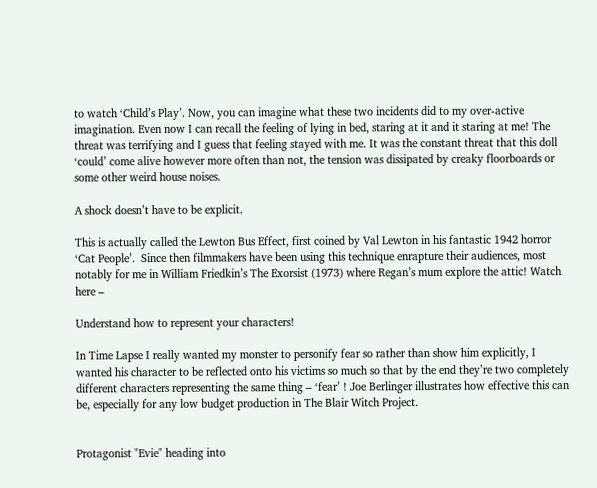to watch ‘Child’s Play’. Now, you can imagine what these two incidents did to my over-active imagination. Even now I can recall the feeling of lying in bed, staring at it and it staring at me! The threat was terrifying and I guess that feeling stayed with me. It was the constant threat that this doll ‘could’ come alive however more often than not, the tension was dissipated by creaky floorboards or some other weird house noises.

A shock doesn’t have to be explicit.

This is actually called the Lewton Bus Effect, first coined by Val Lewton in his fantastic 1942 horror ‘Cat People’.  Since then filmmakers have been using this technique enrapture their audiences, most notably for me in William Friedkin’s The Exorsist (1973) where Regan’s mum explore the attic! Watch here –

Understand how to represent your characters!

In Time Lapse I really wanted my monster to personify fear so rather than show him explicitly, I wanted his character to be reflected onto his victims so much so that by the end they’re two completely different characters representing the same thing – ‘fear’ ! Joe Berlinger illustrates how effective this can be, especially for any low budget production in The Blair Witch Project.


Protagonist "Evie" heading into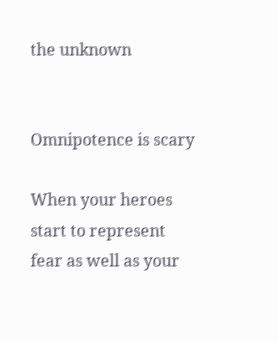the unknown


Omnipotence is scary

When your heroes start to represent fear as well as your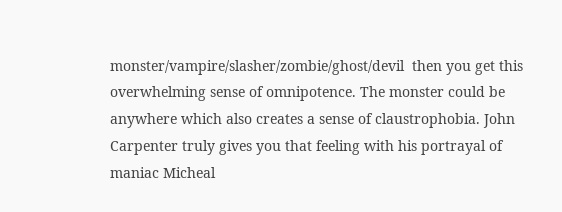monster/vampire/slasher/zombie/ghost/devil  then you get this overwhelming sense of omnipotence. The monster could be anywhere which also creates a sense of claustrophobia. John Carpenter truly gives you that feeling with his portrayal of maniac Micheal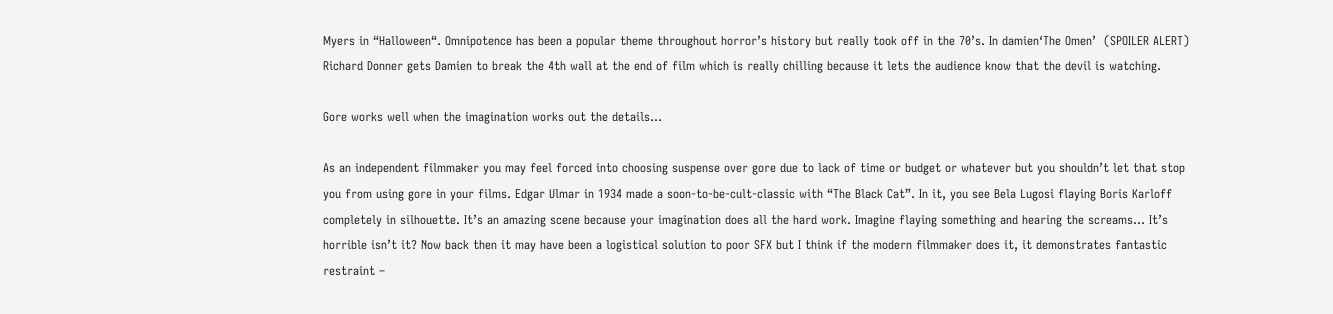Myers in “Halloween“. Omnipotence has been a popular theme throughout horror’s history but really took off in the 70’s. In damien‘The Omen’  (SPOILER ALERT) Richard Donner gets Damien to break the 4th wall at the end of film which is really chilling because it lets the audience know that the devil is watching.

Gore works well when the imagination works out the details…

As an independent filmmaker you may feel forced into choosing suspense over gore due to lack of time or budget or whatever but you shouldn’t let that stop you from using gore in your films. Edgar Ulmar in 1934 made a soon-to-be-cult-classic with “The Black Cat”. In it, you see Bela Lugosi flaying Boris Karloff completely in silhouette. It’s an amazing scene because your imagination does all the hard work. Imagine flaying something and hearing the screams… It’s horrible isn’t it? Now back then it may have been a logistical solution to poor SFX but I think if the modern filmmaker does it, it demonstrates fantastic restraint –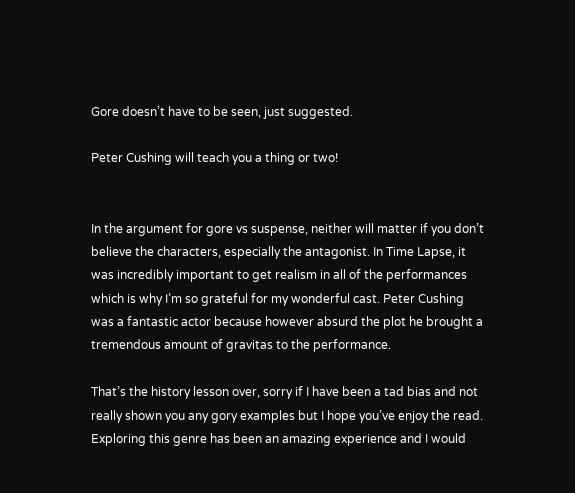Gore doesn’t have to be seen, just suggested.

Peter Cushing will teach you a thing or two!


In the argument for gore vs suspense, neither will matter if you don’t believe the characters, especially the antagonist. In Time Lapse, it was incredibly important to get realism in all of the performances which is why I’m so grateful for my wonderful cast. Peter Cushing was a fantastic actor because however absurd the plot he brought a tremendous amount of gravitas to the performance.

That’s the history lesson over, sorry if I have been a tad bias and not really shown you any gory examples but I hope you’ve enjoy the read. Exploring this genre has been an amazing experience and I would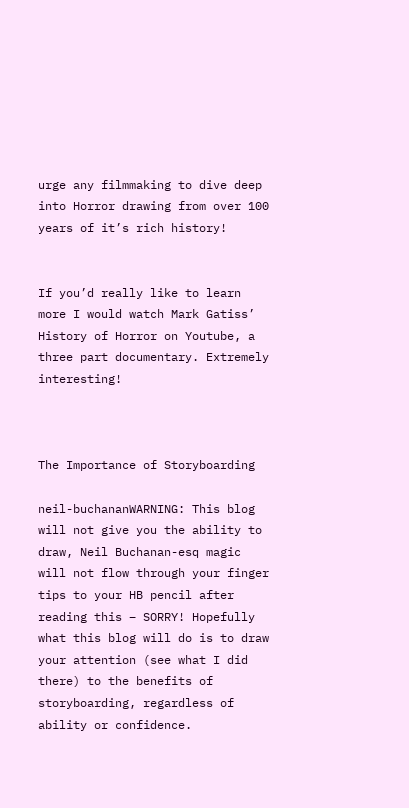urge any filmmaking to dive deep into Horror drawing from over 100 years of it’s rich history!


If you’d really like to learn more I would watch Mark Gatiss’ History of Horror on Youtube, a three part documentary. Extremely interesting!



The Importance of Storyboarding

neil-buchananWARNING: This blog will not give you the ability to draw, Neil Buchanan-esq magic will not flow through your finger tips to your HB pencil after reading this – SORRY! Hopefully what this blog will do is to draw your attention (see what I did there) to the benefits of storyboarding, regardless of ability or confidence.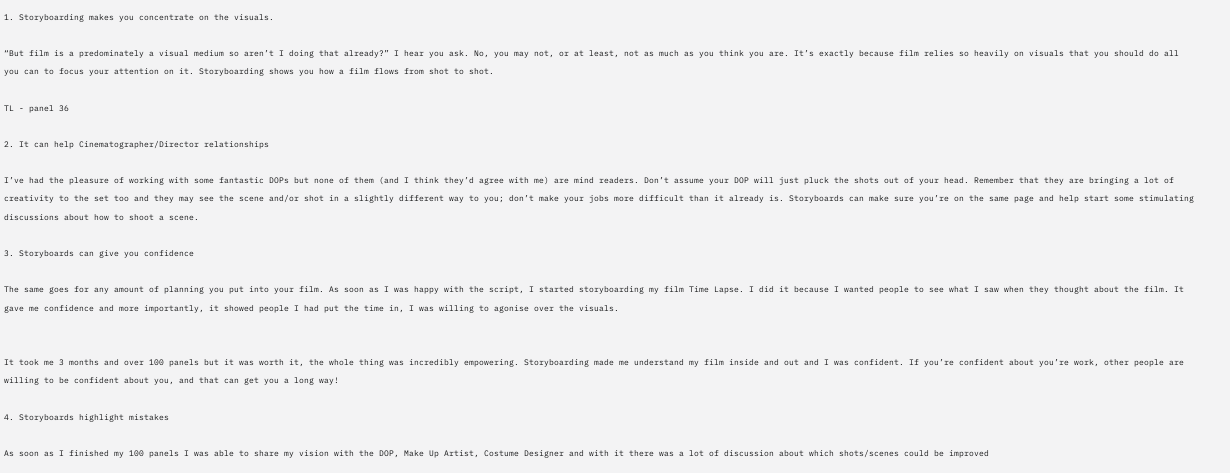1. Storyboarding makes you concentrate on the visuals.

“But film is a predominately a visual medium so aren’t I doing that already?” I hear you ask. No, you may not, or at least, not as much as you think you are. It’s exactly because film relies so heavily on visuals that you should do all you can to focus your attention on it. Storyboarding shows you how a film flows from shot to shot.

TL - panel 36

2. It can help Cinematographer/Director relationships

I’ve had the pleasure of working with some fantastic DOPs but none of them (and I think they’d agree with me) are mind readers. Don’t assume your DOP will just pluck the shots out of your head. Remember that they are bringing a lot of creativity to the set too and they may see the scene and/or shot in a slightly different way to you; don’t make your jobs more difficult than it already is. Storyboards can make sure you’re on the same page and help start some stimulating discussions about how to shoot a scene.

3. Storyboards can give you confidence

The same goes for any amount of planning you put into your film. As soon as I was happy with the script, I started storyboarding my film Time Lapse. I did it because I wanted people to see what I saw when they thought about the film. It gave me confidence and more importantly, it showed people I had put the time in, I was willing to agonise over the visuals.


It took me 3 months and over 100 panels but it was worth it, the whole thing was incredibly empowering. Storyboarding made me understand my film inside and out and I was confident. If you’re confident about you’re work, other people are willing to be confident about you, and that can get you a long way!

4. Storyboards highlight mistakes

As soon as I finished my 100 panels I was able to share my vision with the DOP, Make Up Artist, Costume Designer and with it there was a lot of discussion about which shots/scenes could be improved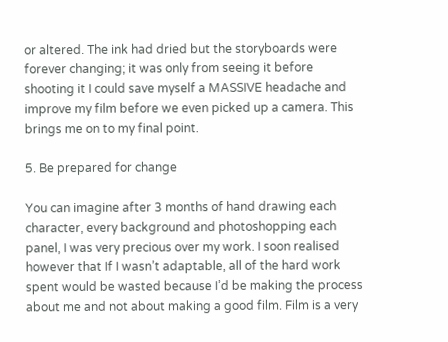or altered. The ink had dried but the storyboards were forever changing; it was only from seeing it before shooting it I could save myself a MASSIVE headache and improve my film before we even picked up a camera. This brings me on to my final point.

5. Be prepared for change

You can imagine after 3 months of hand drawing each character, every background and photoshopping each panel, I was very precious over my work. I soon realised however that If I wasn’t adaptable, all of the hard work spent would be wasted because I’d be making the process about me and not about making a good film. Film is a very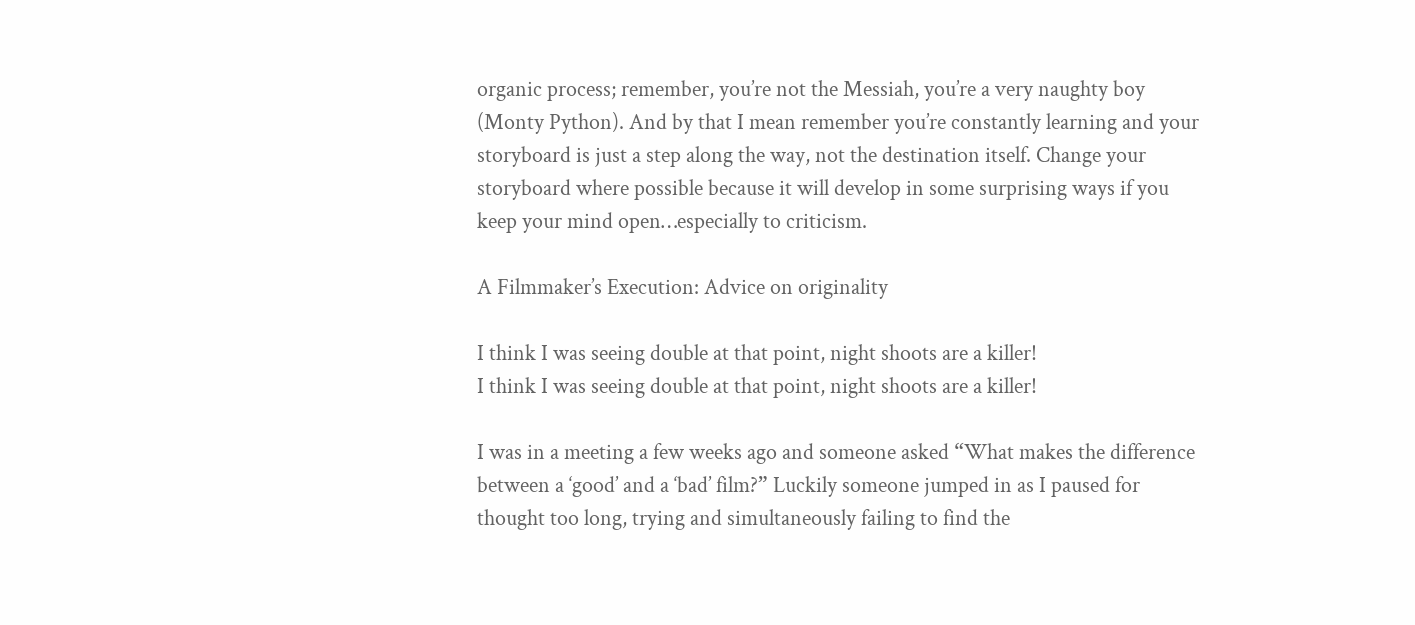organic process; remember, you’re not the Messiah, you’re a very naughty boy (Monty Python). And by that I mean remember you’re constantly learning and your storyboard is just a step along the way, not the destination itself. Change your storyboard where possible because it will develop in some surprising ways if you keep your mind open…especially to criticism.

A Filmmaker’s Execution: Advice on originality

I think I was seeing double at that point, night shoots are a killer!
I think I was seeing double at that point, night shoots are a killer!

I was in a meeting a few weeks ago and someone asked “What makes the difference between a ‘good’ and a ‘bad’ film?” Luckily someone jumped in as I paused for thought too long, trying and simultaneously failing to find the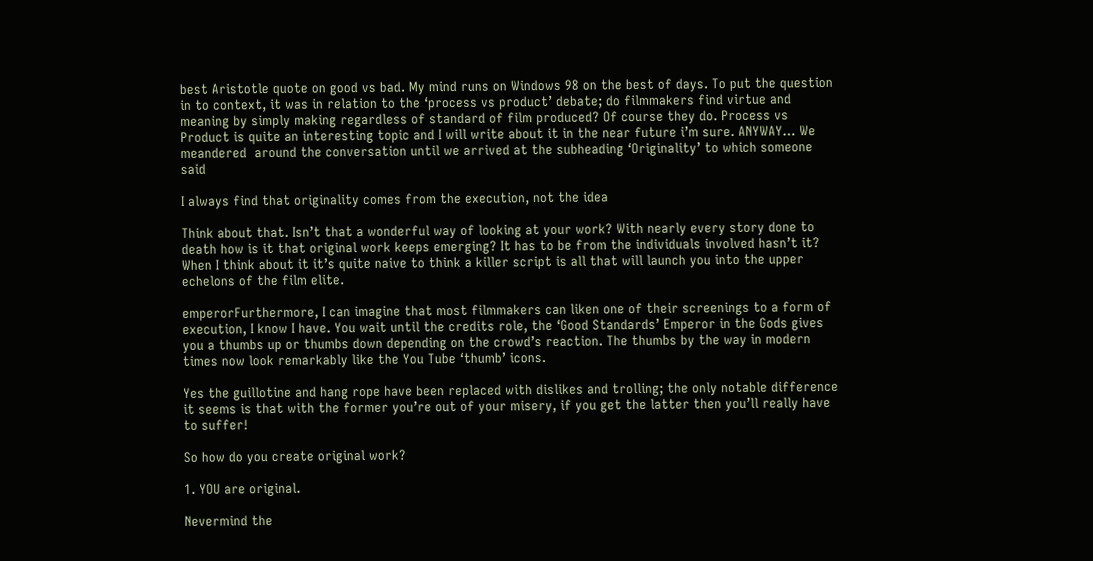best Aristotle quote on good vs bad. My mind runs on Windows 98 on the best of days. To put the question in to context, it was in relation to the ‘process vs product’ debate; do filmmakers find virtue and meaning by simply making regardless of standard of film produced? Of course they do. Process vs Product is quite an interesting topic and I will write about it in the near future i’m sure. ANYWAY… We meandered  around the conversation until we arrived at the subheading ‘Originality’ to which someone said

I always find that originality comes from the execution, not the idea

Think about that. Isn’t that a wonderful way of looking at your work? With nearly every story done to death how is it that original work keeps emerging? It has to be from the individuals involved hasn’t it? When I think about it it’s quite naive to think a killer script is all that will launch you into the upper echelons of the film elite.

emperorFurthermore, I can imagine that most filmmakers can liken one of their screenings to a form of execution, I know I have. You wait until the credits role, the ‘Good Standards’ Emperor in the Gods gives you a thumbs up or thumbs down depending on the crowd’s reaction. The thumbs by the way in modern times now look remarkably like the You Tube ‘thumb’ icons.

Yes the guillotine and hang rope have been replaced with dislikes and trolling; the only notable difference it seems is that with the former you’re out of your misery, if you get the latter then you’ll really have to suffer!

So how do you create original work?

1. YOU are original.

Nevermind the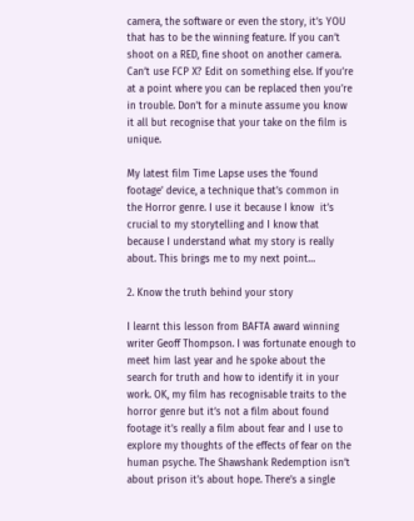camera, the software or even the story, it’s YOU that has to be the winning feature. If you can’t shoot on a RED, fine shoot on another camera. Can’t use FCP X? Edit on something else. If you’re at a point where you can be replaced then you’re in trouble. Don’t for a minute assume you know it all but recognise that your take on the film is unique.

My latest film Time Lapse uses the ‘found footage’ device, a technique that’s common in the Horror genre. I use it because I know  it’s crucial to my storytelling and I know that because I understand what my story is really about. This brings me to my next point…

2. Know the truth behind your story

I learnt this lesson from BAFTA award winning writer Geoff Thompson. I was fortunate enough to meet him last year and he spoke about the search for truth and how to identify it in your work. OK, my film has recognisable traits to the horror genre but it’s not a film about found footage it’s really a film about fear and I use to explore my thoughts of the effects of fear on the human psyche. The Shawshank Redemption isn’t about prison it’s about hope. There’s a single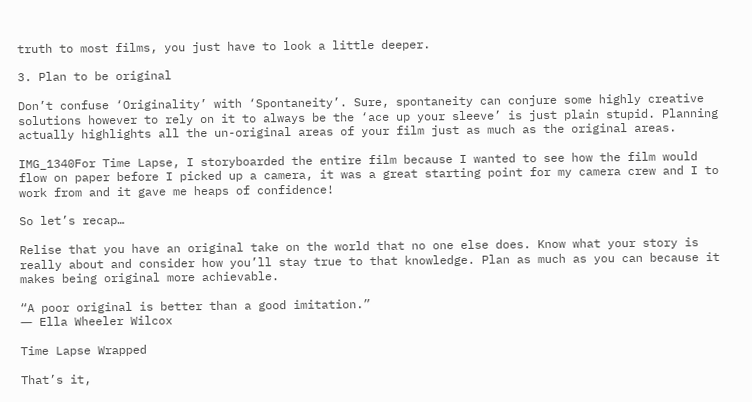truth to most films, you just have to look a little deeper.

3. Plan to be original

Don’t confuse ‘Originality’ with ‘Spontaneity’. Sure, spontaneity can conjure some highly creative solutions however to rely on it to always be the ‘ace up your sleeve’ is just plain stupid. Planning actually highlights all the un-original areas of your film just as much as the original areas.

IMG_1340For Time Lapse, I storyboarded the entire film because I wanted to see how the film would flow on paper before I picked up a camera, it was a great starting point for my camera crew and I to work from and it gave me heaps of confidence!

So let’s recap…

Relise that you have an original take on the world that no one else does. Know what your story is really about and consider how you’ll stay true to that knowledge. Plan as much as you can because it makes being original more achievable.

“A poor original is better than a good imitation.”
― Ella Wheeler Wilcox

Time Lapse Wrapped

That’s it,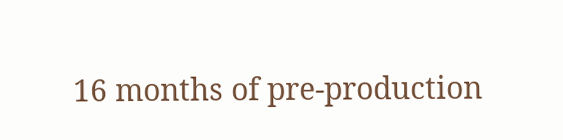16 months of pre-production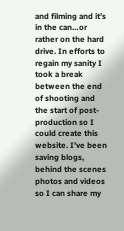and filming and it’s in the can…or rather on the hard drive. In efforts to regain my sanity I took a break between the end of shooting and the start of post-production so I could create this website. I’ve been saving blogs, behind the scenes photos and videos so I can share my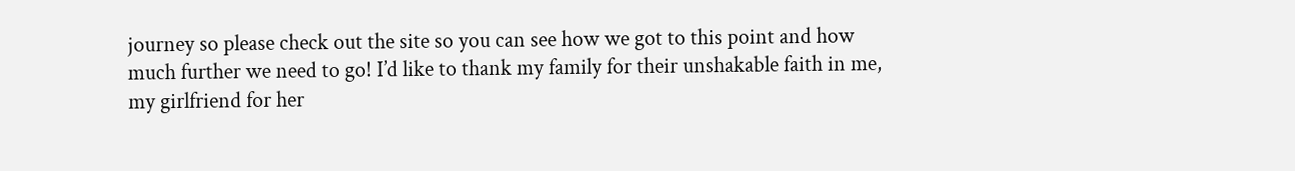journey so please check out the site so you can see how we got to this point and how much further we need to go! I’d like to thank my family for their unshakable faith in me, my girlfriend for her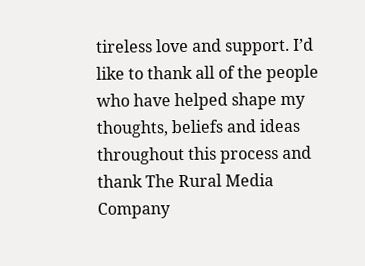tireless love and support. I’d like to thank all of the people who have helped shape my thoughts, beliefs and ideas throughout this process and thank The Rural Media Company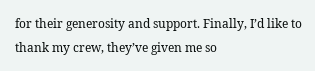for their generosity and support. Finally, I’d like to thank my crew, they’ve given me so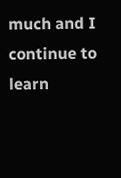much and I continue to learn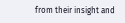from their insight and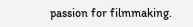passion for filmmaking.